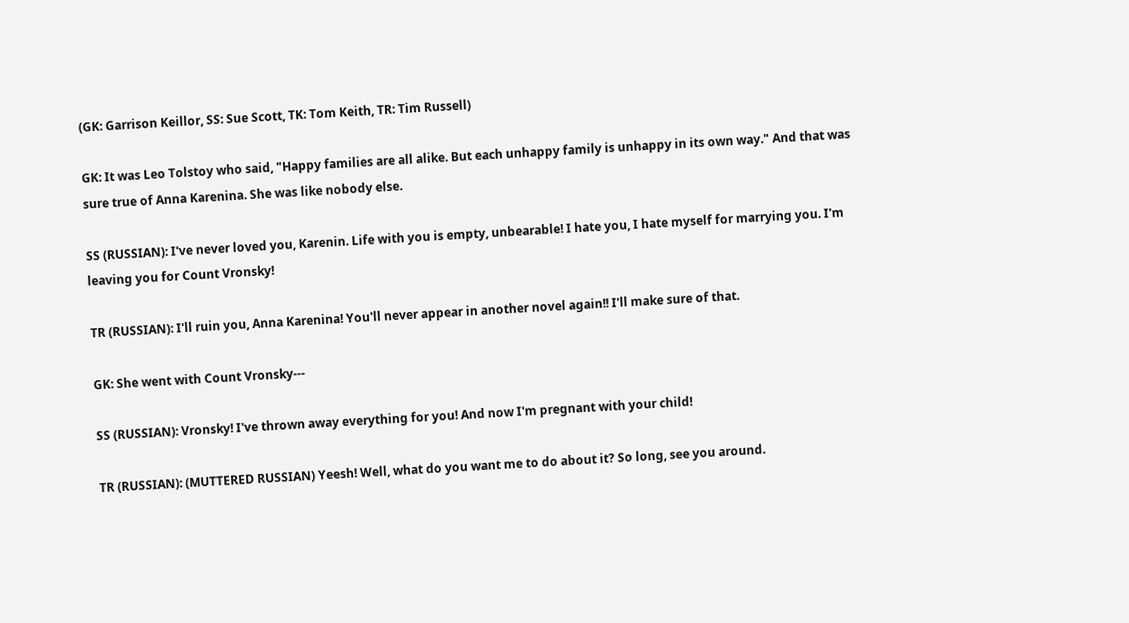(GK: Garrison Keillor, SS: Sue Scott, TK: Tom Keith, TR: Tim Russell)

GK: It was Leo Tolstoy who said, "Happy families are all alike. But each unhappy family is unhappy in its own way." And that was sure true of Anna Karenina. She was like nobody else.

SS (RUSSIAN): I've never loved you, Karenin. Life with you is empty, unbearable! I hate you, I hate myself for marrying you. I'm leaving you for Count Vronsky!

TR (RUSSIAN): I'll ruin you, Anna Karenina! You'll never appear in another novel again!! I'll make sure of that.

GK: She went with Count Vronsky---

SS (RUSSIAN): Vronsky! I've thrown away everything for you! And now I'm pregnant with your child!

TR (RUSSIAN): (MUTTERED RUSSIAN) Yeesh! Well, what do you want me to do about it? So long, see you around.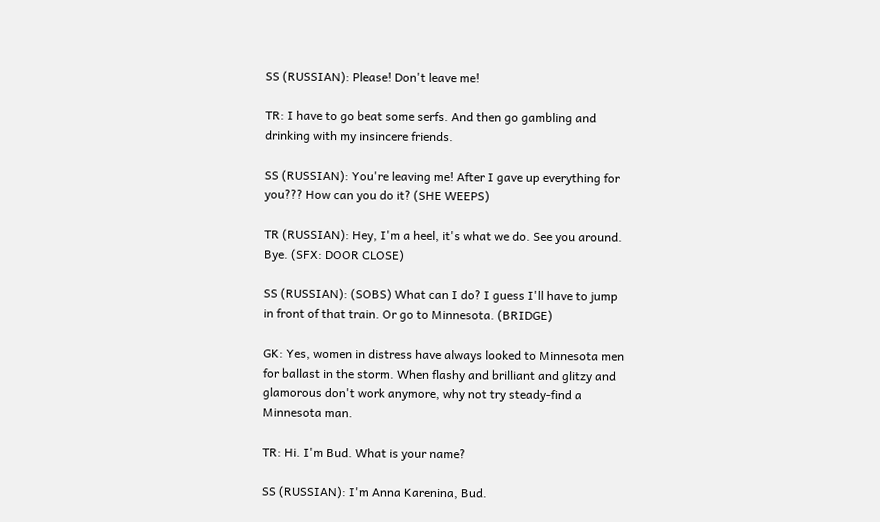SS (RUSSIAN): Please! Don't leave me!

TR: I have to go beat some serfs. And then go gambling and drinking with my insincere friends.

SS (RUSSIAN): You're leaving me! After I gave up everything for you??? How can you do it? (SHE WEEPS)

TR (RUSSIAN): Hey, I'm a heel, it's what we do. See you around. Bye. (SFX: DOOR CLOSE)

SS (RUSSIAN): (SOBS) What can I do? I guess I'll have to jump in front of that train. Or go to Minnesota. (BRIDGE)

GK: Yes, women in distress have always looked to Minnesota men for ballast in the storm. When flashy and brilliant and glitzy and glamorous don't work anymore, why not try steady-find a Minnesota man.

TR: Hi. I'm Bud. What is your name?

SS (RUSSIAN): I'm Anna Karenina, Bud.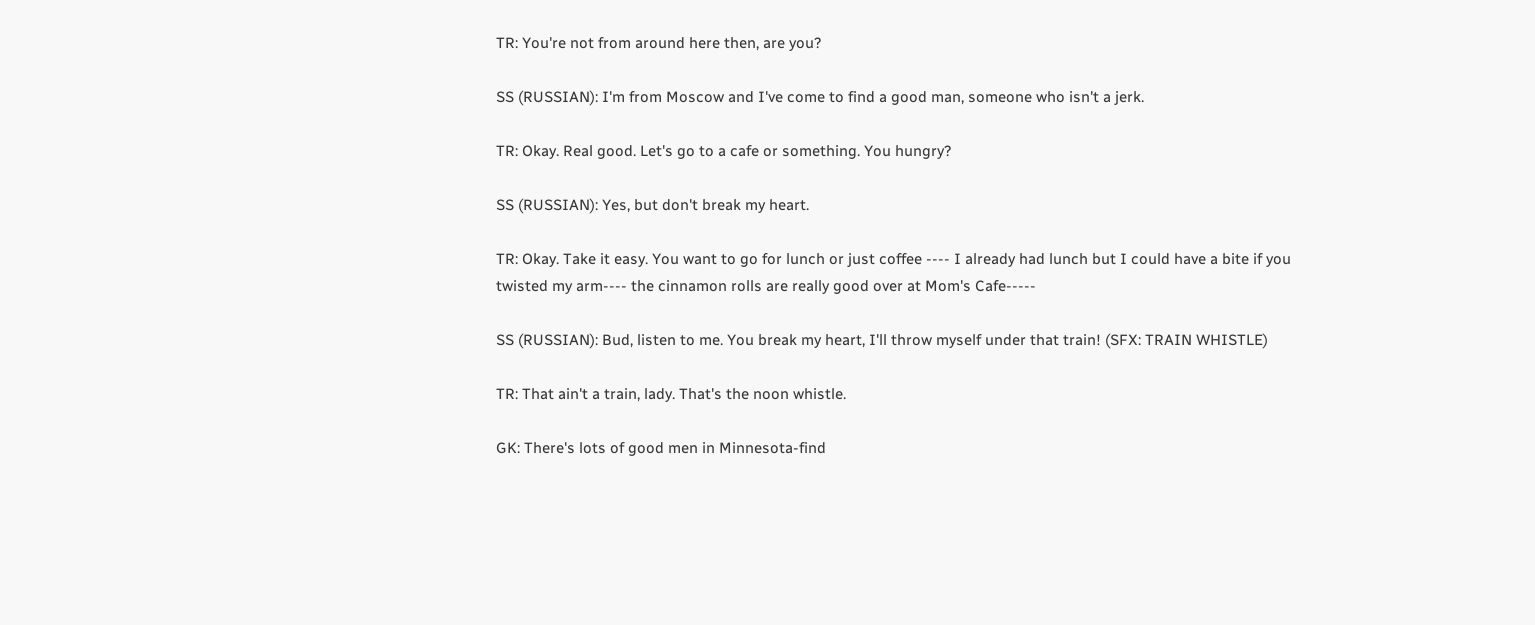TR: You're not from around here then, are you?

SS (RUSSIAN): I'm from Moscow and I've come to find a good man, someone who isn't a jerk.

TR: Okay. Real good. Let's go to a cafe or something. You hungry?

SS (RUSSIAN): Yes, but don't break my heart.

TR: Okay. Take it easy. You want to go for lunch or just coffee ---- I already had lunch but I could have a bite if you twisted my arm---- the cinnamon rolls are really good over at Mom's Cafe-----

SS (RUSSIAN): Bud, listen to me. You break my heart, I'll throw myself under that train! (SFX: TRAIN WHISTLE)

TR: That ain't a train, lady. That's the noon whistle.

GK: There's lots of good men in Minnesota-find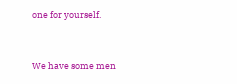one for yourself.


We have some men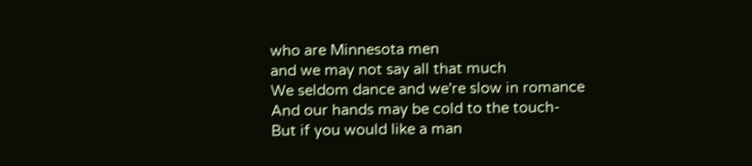who are Minnesota men
and we may not say all that much
We seldom dance and we're slow in romance
And our hands may be cold to the touch-
But if you would like a man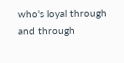who's loyal through and through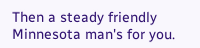Then a steady friendly Minnesota man's for you.